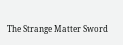The Strange Matter Sword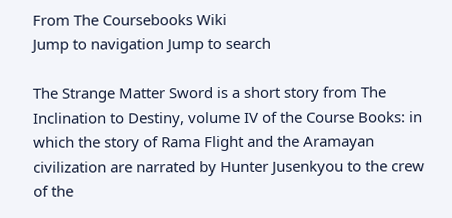From The Coursebooks Wiki
Jump to navigation Jump to search

The Strange Matter Sword is a short story from The Inclination to Destiny, volume IV of the Course Books: in which the story of Rama Flight and the Aramayan civilization are narrated by Hunter Jusenkyou to the crew of the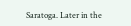Saratoga. Later in the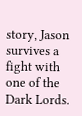story, Jason survives a fight with one of the Dark Lords.